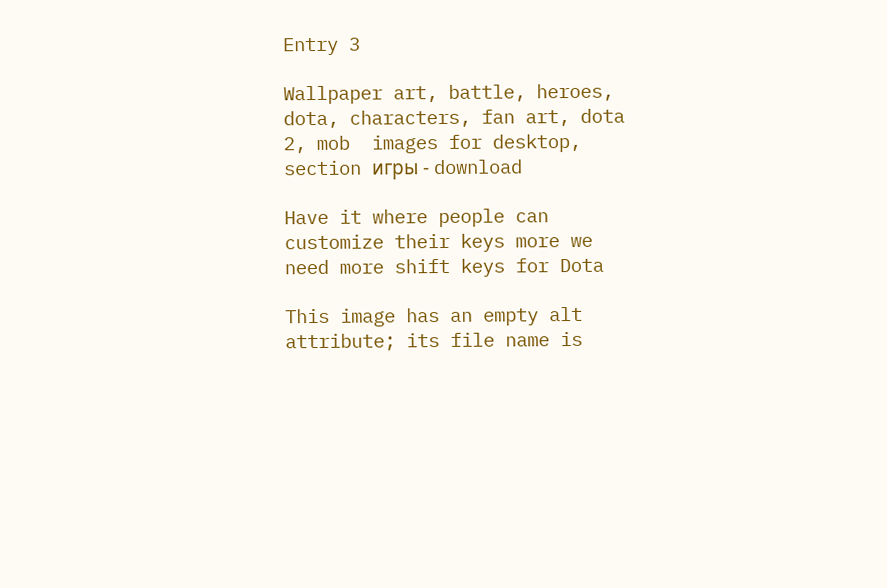Entry 3

Wallpaper art, battle, heroes, dota, characters, fan art, dota 2, mob  images for desktop, section игры - download

Have it where people can customize their keys more we need more shift keys for Dota

This image has an empty alt attribute; its file name is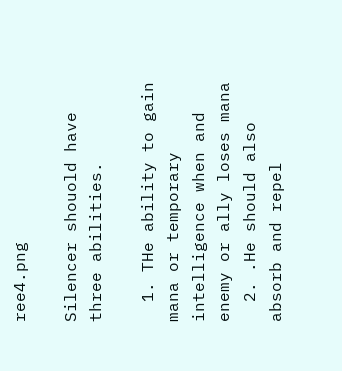ree4.png

Silencer shouold have three abilities.

  1. THe ability to gain mana or temporary intelligence when and enemy or ally loses mana
  2. .He should also absorb and repel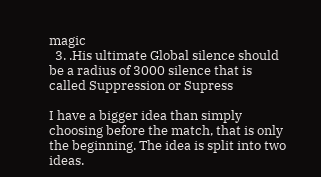magic
  3. .His ultimate Global silence should be a radius of 3000 silence that is called Suppression or Supress

I have a bigger idea than simply choosing before the match, that is only the beginning. The idea is split into two ideas.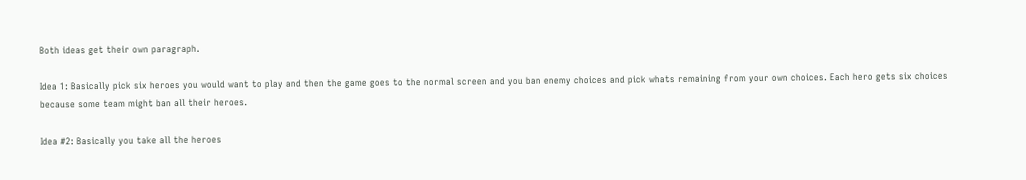Both ideas get their own paragraph.

Idea 1: Basically pick six heroes you would want to play and then the game goes to the normal screen and you ban enemy choices and pick whats remaining from your own choices. Each hero gets six choices because some team might ban all their heroes.

Idea #2: Basically you take all the heroes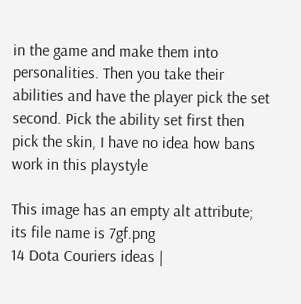in the game and make them into personalities. Then you take their abilities and have the player pick the set second. Pick the ability set first then pick the skin, I have no idea how bans work in this playstyle

This image has an empty alt attribute; its file name is 7gf.png
14 Dota Couriers ideas |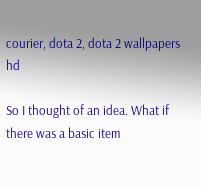courier, dota 2, dota 2 wallpapers hd

So I thought of an idea. What if there was a basic item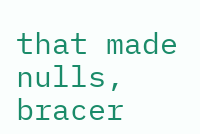that made nulls, bracer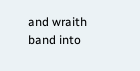and wraith band into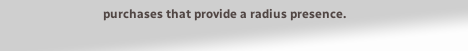purchases that provide a radius presence.